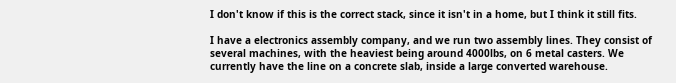I don't know if this is the correct stack, since it isn't in a home, but I think it still fits.

I have a electronics assembly company, and we run two assembly lines. They consist of several machines, with the heaviest being around 4000lbs, on 6 metal casters. We currently have the line on a concrete slab, inside a large converted warehouse.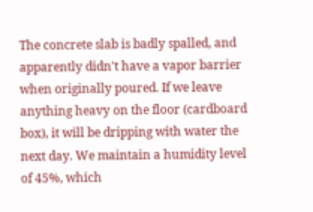The concrete slab is badly spalled, and apparently didn't have a vapor barrier when originally poured. If we leave anything heavy on the floor (cardboard box), it will be dripping with water the next day. We maintain a humidity level of 45%, which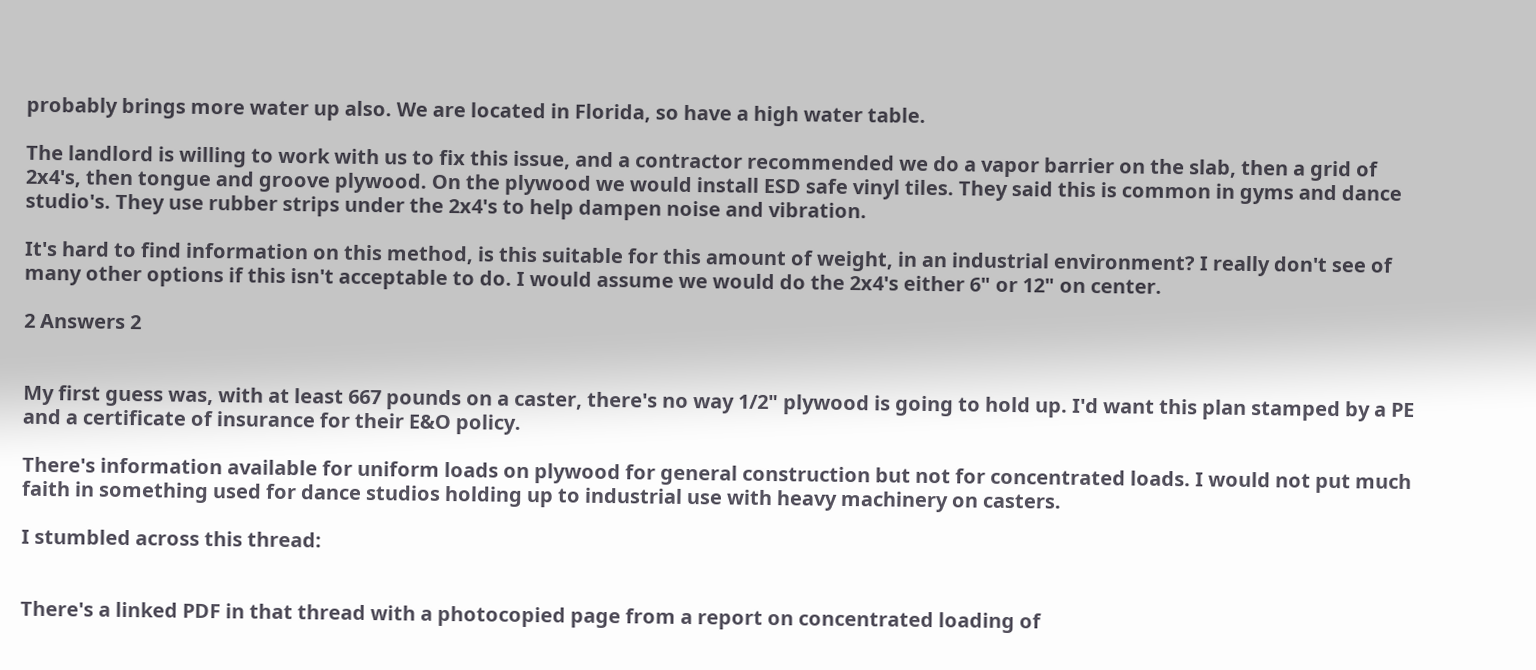probably brings more water up also. We are located in Florida, so have a high water table.

The landlord is willing to work with us to fix this issue, and a contractor recommended we do a vapor barrier on the slab, then a grid of 2x4's, then tongue and groove plywood. On the plywood we would install ESD safe vinyl tiles. They said this is common in gyms and dance studio's. They use rubber strips under the 2x4's to help dampen noise and vibration.

It's hard to find information on this method, is this suitable for this amount of weight, in an industrial environment? I really don't see of many other options if this isn't acceptable to do. I would assume we would do the 2x4's either 6" or 12" on center.

2 Answers 2


My first guess was, with at least 667 pounds on a caster, there's no way 1/2" plywood is going to hold up. I'd want this plan stamped by a PE and a certificate of insurance for their E&O policy.

There's information available for uniform loads on plywood for general construction but not for concentrated loads. I would not put much faith in something used for dance studios holding up to industrial use with heavy machinery on casters.

I stumbled across this thread:


There's a linked PDF in that thread with a photocopied page from a report on concentrated loading of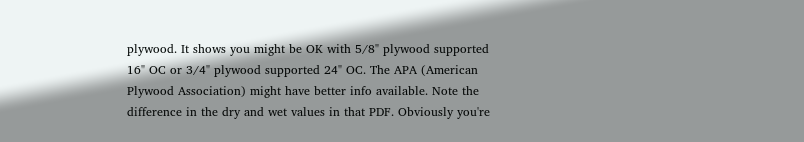plywood. It shows you might be OK with 5/8" plywood supported 16" OC or 3/4" plywood supported 24" OC. The APA (American Plywood Association) might have better info available. Note the difference in the dry and wet values in that PDF. Obviously you're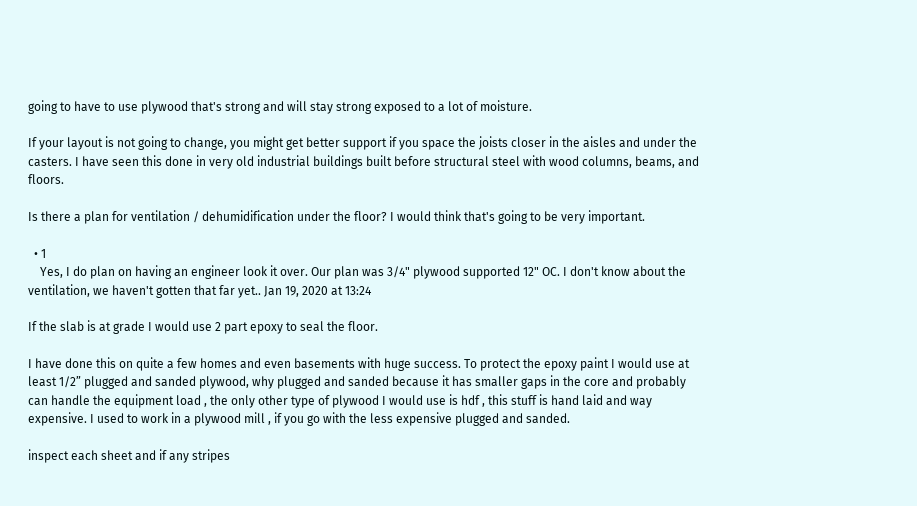going to have to use plywood that's strong and will stay strong exposed to a lot of moisture.

If your layout is not going to change, you might get better support if you space the joists closer in the aisles and under the casters. I have seen this done in very old industrial buildings built before structural steel with wood columns, beams, and floors.

Is there a plan for ventilation / dehumidification under the floor? I would think that's going to be very important.

  • 1
    Yes, I do plan on having an engineer look it over. Our plan was 3/4" plywood supported 12" OC. I don't know about the ventilation, we haven't gotten that far yet.. Jan 19, 2020 at 13:24

If the slab is at grade I would use 2 part epoxy to seal the floor.

I have done this on quite a few homes and even basements with huge success. To protect the epoxy paint I would use at least 1/2” plugged and sanded plywood, why plugged and sanded because it has smaller gaps in the core and probably can handle the equipment load , the only other type of plywood I would use is hdf , this stuff is hand laid and way expensive. I used to work in a plywood mill , if you go with the less expensive plugged and sanded.

inspect each sheet and if any stripes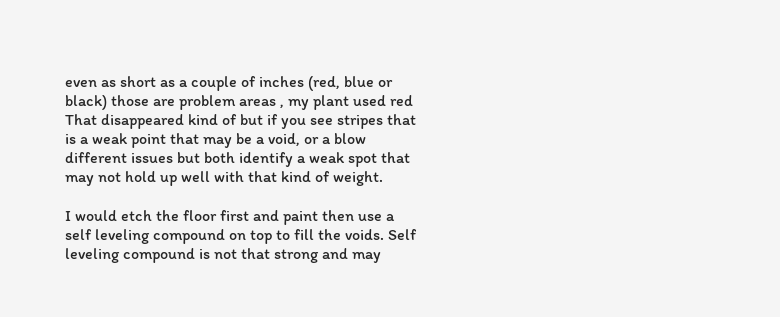even as short as a couple of inches (red, blue or black) those are problem areas , my plant used red That disappeared kind of but if you see stripes that is a weak point that may be a void, or a blow different issues but both identify a weak spot that may not hold up well with that kind of weight.

I would etch the floor first and paint then use a self leveling compound on top to fill the voids. Self leveling compound is not that strong and may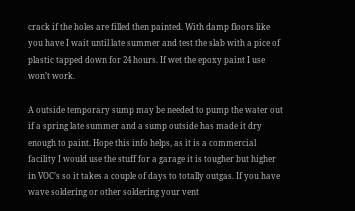crack if the holes are filled then painted. With damp floors like you have I wait until late summer and test the slab with a pice of plastic tapped down for 24 hours. If wet the epoxy paint I use won’t work.

A outside temporary sump may be needed to pump the water out if a spring late summer and a sump outside has made it dry enough to paint. Hope this info helps, as it is a commercial facility I would use the stuff for a garage it is tougher but higher in VOC’s so it takes a couple of days to totally outgas. If you have wave soldering or other soldering your vent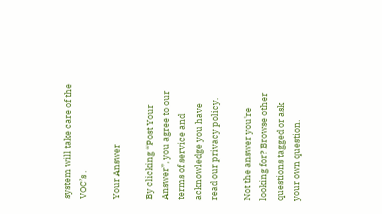system will take care of the VOC’s .

Your Answer

By clicking “Post Your Answer”, you agree to our terms of service and acknowledge you have read our privacy policy.

Not the answer you're looking for? Browse other questions tagged or ask your own question.